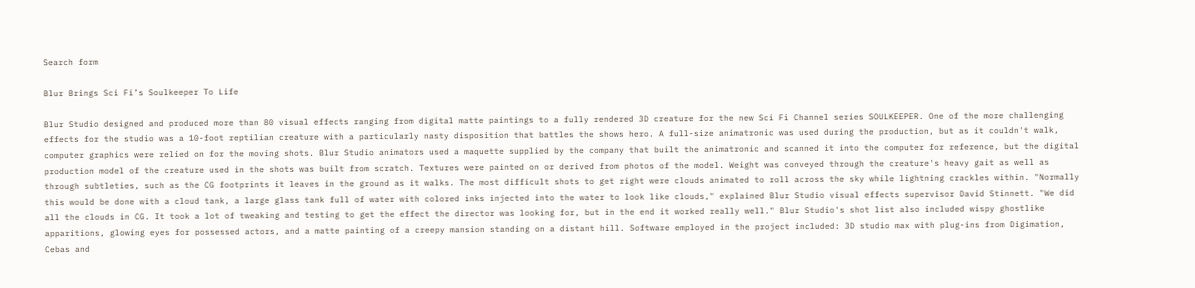Search form

Blur Brings Sci Fi’s Soulkeeper To Life

Blur Studio designed and produced more than 80 visual effects ranging from digital matte paintings to a fully rendered 3D creature for the new Sci Fi Channel series SOULKEEPER. One of the more challenging effects for the studio was a 10-foot reptilian creature with a particularly nasty disposition that battles the shows hero. A full-size animatronic was used during the production, but as it couldn't walk, computer graphics were relied on for the moving shots. Blur Studio animators used a maquette supplied by the company that built the animatronic and scanned it into the computer for reference, but the digital production model of the creature used in the shots was built from scratch. Textures were painted on or derived from photos of the model. Weight was conveyed through the creature's heavy gait as well as through subtleties, such as the CG footprints it leaves in the ground as it walks. The most difficult shots to get right were clouds animated to roll across the sky while lightning crackles within. "Normally this would be done with a cloud tank, a large glass tank full of water with colored inks injected into the water to look like clouds," explained Blur Studio visual effects supervisor David Stinnett. "We did all the clouds in CG. It took a lot of tweaking and testing to get the effect the director was looking for, but in the end it worked really well." Blur Studio's shot list also included wispy ghostlike apparitions, glowing eyes for possessed actors, and a matte painting of a creepy mansion standing on a distant hill. Software employed in the project included: 3D studio max with plug-ins from Digimation, Cebas and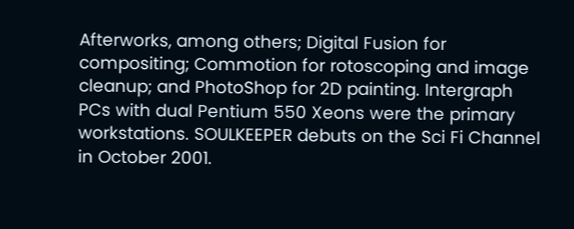Afterworks, among others; Digital Fusion for compositing; Commotion for rotoscoping and image cleanup; and PhotoShop for 2D painting. Intergraph PCs with dual Pentium 550 Xeons were the primary workstations. SOULKEEPER debuts on the Sci Fi Channel in October 2001.